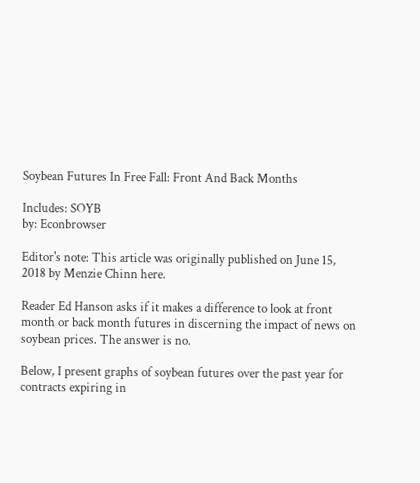Soybean Futures In Free Fall: Front And Back Months

Includes: SOYB
by: Econbrowser

Editor's note: This article was originally published on June 15, 2018 by Menzie Chinn here.

Reader Ed Hanson asks if it makes a difference to look at front month or back month futures in discerning the impact of news on soybean prices. The answer is no.

Below, I present graphs of soybean futures over the past year for contracts expiring in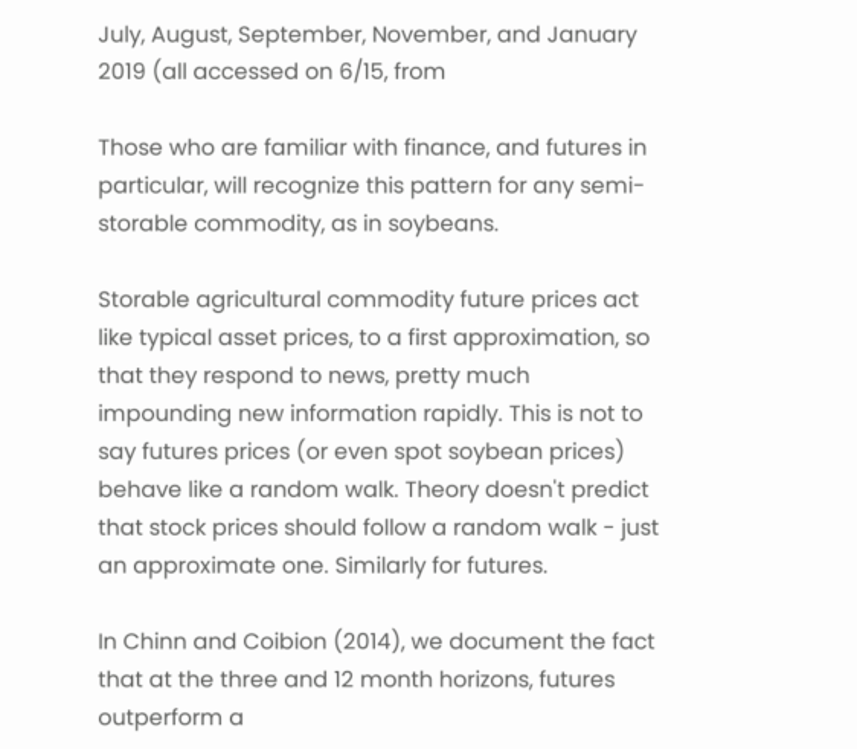July, August, September, November, and January 2019 (all accessed on 6/15, from

Those who are familiar with finance, and futures in particular, will recognize this pattern for any semi-storable commodity, as in soybeans.

Storable agricultural commodity future prices act like typical asset prices, to a first approximation, so that they respond to news, pretty much impounding new information rapidly. This is not to say futures prices (or even spot soybean prices) behave like a random walk. Theory doesn't predict that stock prices should follow a random walk - just an approximate one. Similarly for futures.

In Chinn and Coibion (2014), we document the fact that at the three and 12 month horizons, futures outperform a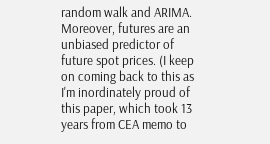random walk and ARIMA. Moreover, futures are an unbiased predictor of future spot prices. (I keep on coming back to this as I'm inordinately proud of this paper, which took 13 years from CEA memo to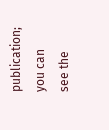publication; you can see the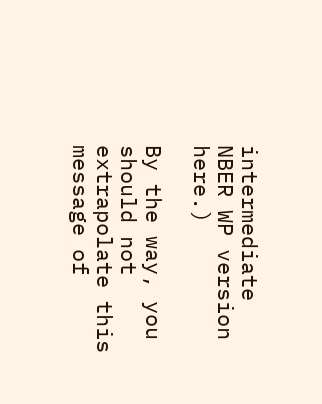intermediate NBER WP version here.)

By the way, you should not extrapolate this message of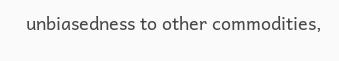unbiasedness to other commodities,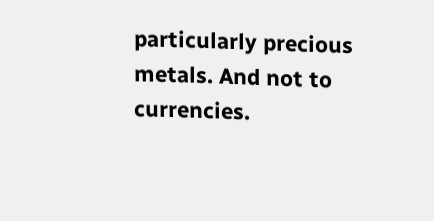particularly precious metals. And not to currencies.